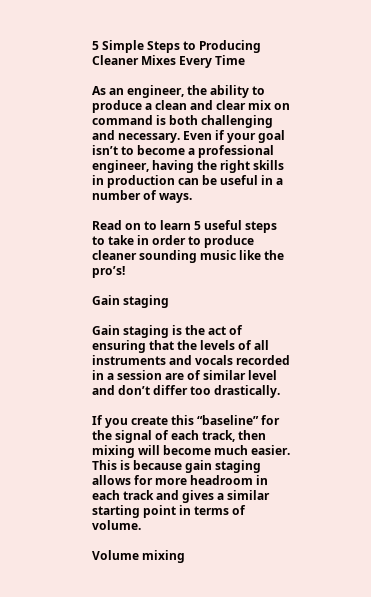5 Simple Steps to Producing Cleaner Mixes Every Time

As an engineer, the ability to produce a clean and clear mix on command is both challenging and necessary. Even if your goal isn’t to become a professional engineer, having the right skills in production can be useful in a number of ways.

Read on to learn 5 useful steps to take in order to produce cleaner sounding music like the pro’s!

Gain staging

Gain staging is the act of ensuring that the levels of all instruments and vocals recorded in a session are of similar level and don’t differ too drastically.

If you create this “baseline” for the signal of each track, then mixing will become much easier. This is because gain staging allows for more headroom in each track and gives a similar starting point in terms of volume.

Volume mixing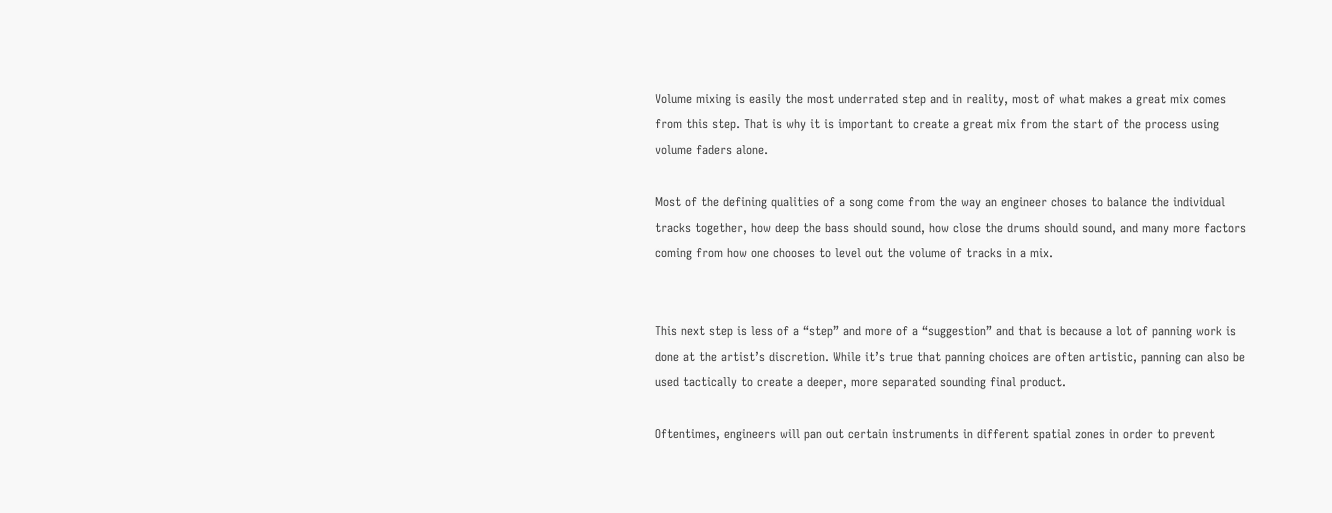Volume mixing is easily the most underrated step and in reality, most of what makes a great mix comes from this step. That is why it is important to create a great mix from the start of the process using volume faders alone.

Most of the defining qualities of a song come from the way an engineer choses to balance the individual tracks together, how deep the bass should sound, how close the drums should sound, and many more factors coming from how one chooses to level out the volume of tracks in a mix.


This next step is less of a “step” and more of a “suggestion” and that is because a lot of panning work is done at the artist’s discretion. While it’s true that panning choices are often artistic, panning can also be used tactically to create a deeper, more separated sounding final product.

Oftentimes, engineers will pan out certain instruments in different spatial zones in order to prevent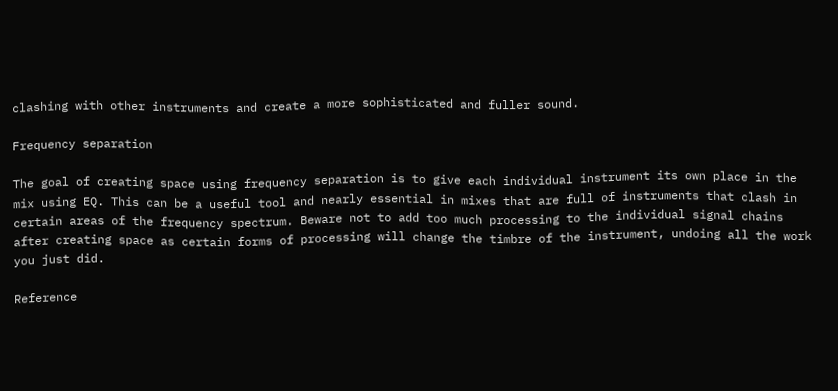clashing with other instruments and create a more sophisticated and fuller sound.

Frequency separation

The goal of creating space using frequency separation is to give each individual instrument its own place in the mix using EQ. This can be a useful tool and nearly essential in mixes that are full of instruments that clash in certain areas of the frequency spectrum. Beware not to add too much processing to the individual signal chains after creating space as certain forms of processing will change the timbre of the instrument, undoing all the work you just did.

Reference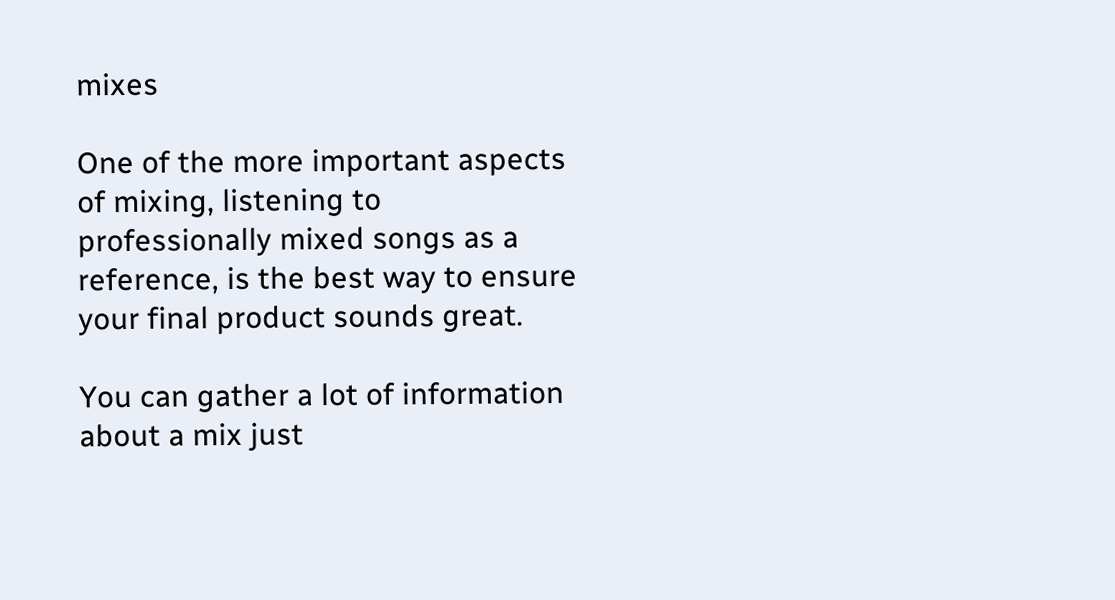mixes

One of the more important aspects of mixing, listening to professionally mixed songs as a reference, is the best way to ensure your final product sounds great.

You can gather a lot of information about a mix just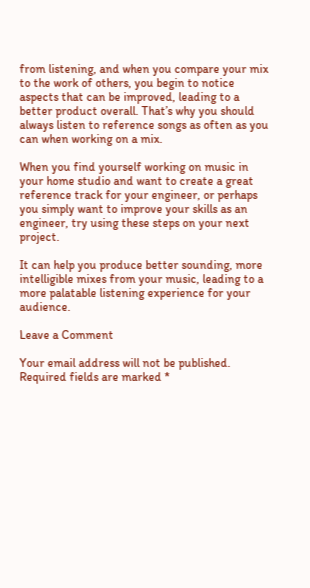from listening, and when you compare your mix to the work of others, you begin to notice aspects that can be improved, leading to a better product overall. That’s why you should always listen to reference songs as often as you can when working on a mix.

When you find yourself working on music in your home studio and want to create a great reference track for your engineer, or perhaps you simply want to improve your skills as an engineer, try using these steps on your next project.

It can help you produce better sounding, more intelligible mixes from your music, leading to a more palatable listening experience for your audience.

Leave a Comment

Your email address will not be published. Required fields are marked *